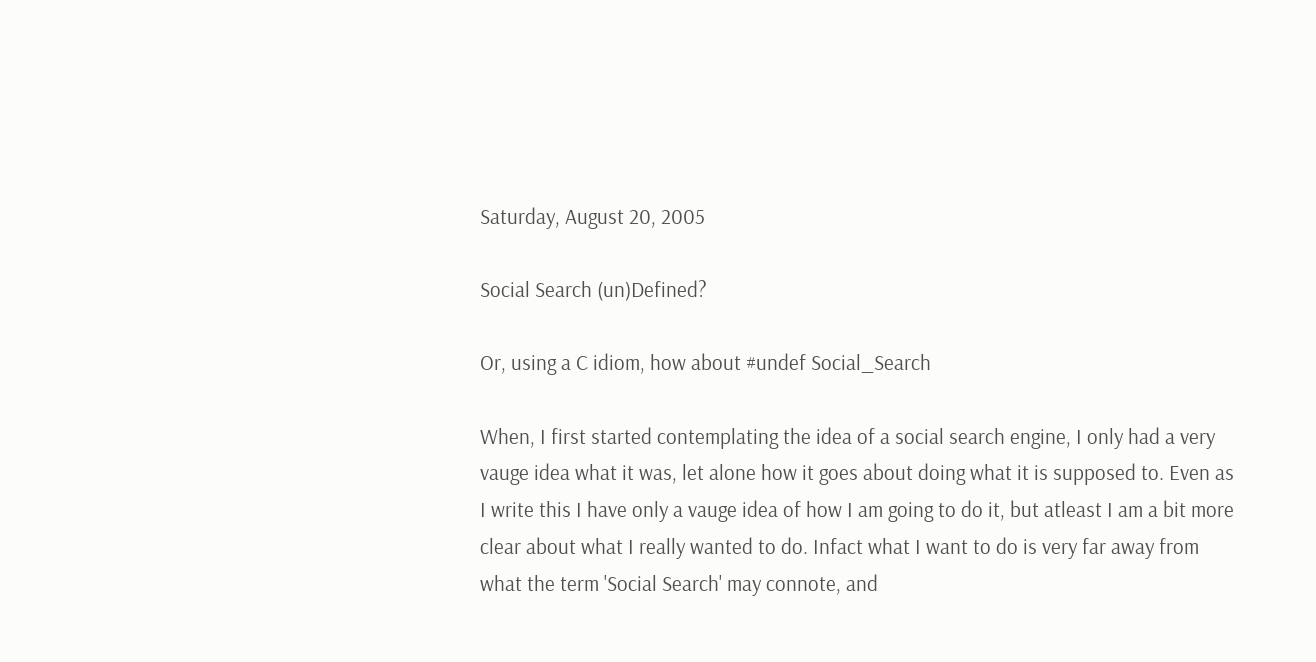Saturday, August 20, 2005

Social Search (un)Defined?

Or, using a C idiom, how about #undef Social_Search

When, I first started contemplating the idea of a social search engine, I only had a very vauge idea what it was, let alone how it goes about doing what it is supposed to. Even as I write this I have only a vauge idea of how I am going to do it, but atleast I am a bit more clear about what I really wanted to do. Infact what I want to do is very far away from what the term 'Social Search' may connote, and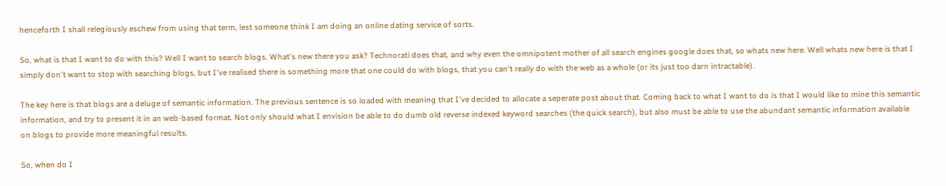henceforth I shall relegiously eschew from using that term, lest someone think I am doing an online dating service of sorts.

So, what is that I want to do with this? Well I want to search blogs. What's new there you ask? Technorati does that, and why even the omnipotent mother of all search engines google does that, so whats new here. Well whats new here is that I simply don't want to stop with searching blogs, but I've realised there is something more that one could do with blogs, that you can't really do with the web as a whole (or its just too darn intractable).

The key here is that blogs are a deluge of semantic information. The previous sentence is so loaded with meaning that I've decided to allocate a seperate post about that. Coming back to what I want to do is that I would like to mine this semantic information, and try to present it in an web-based format. Not only should what I envision be able to do dumb old reverse indexed keyword searches (the quick search), but also must be able to use the abundant semantic information available on blogs to provide more meaningful results.

So, when do I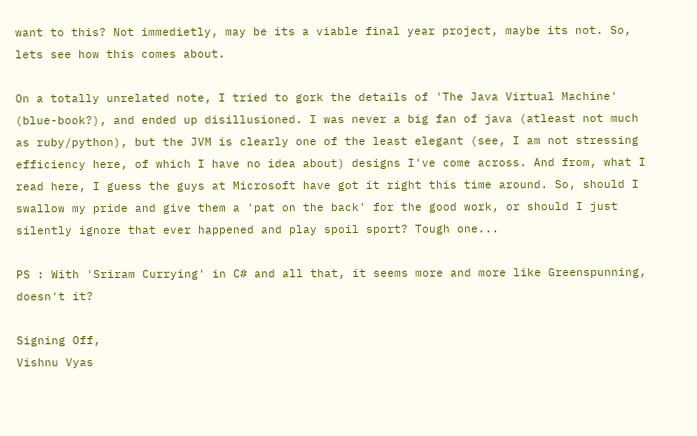want to this? Not immedietly, may be its a viable final year project, maybe its not. So, lets see how this comes about.

On a totally unrelated note, I tried to gork the details of 'The Java Virtual Machine' (blue-book?), and ended up disillusioned. I was never a big fan of java (atleast not much as ruby/python), but the JVM is clearly one of the least elegant (see, I am not stressing efficiency here, of which I have no idea about) designs I've come across. And from, what I read here, I guess the guys at Microsoft have got it right this time around. So, should I swallow my pride and give them a 'pat on the back' for the good work, or should I just silently ignore that ever happened and play spoil sport? Tough one...

PS : With 'Sriram Currying' in C# and all that, it seems more and more like Greenspunning, doesn't it?

Signing Off,
Vishnu Vyas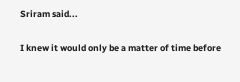Sriram said...

I knew it would only be a matter of time before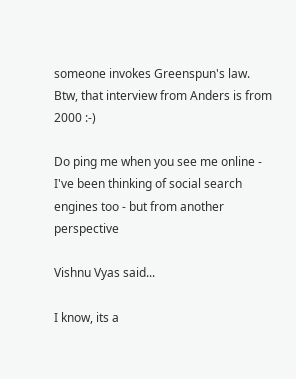someone invokes Greenspun's law. Btw, that interview from Anders is from 2000 :-)

Do ping me when you see me online - I've been thinking of social search engines too - but from another perspective

Vishnu Vyas said...

I know, its a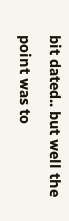bit dated.. but well the point was to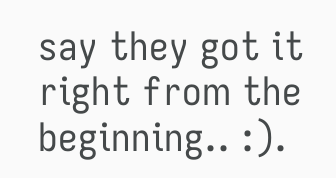say they got it right from the beginning.. :).